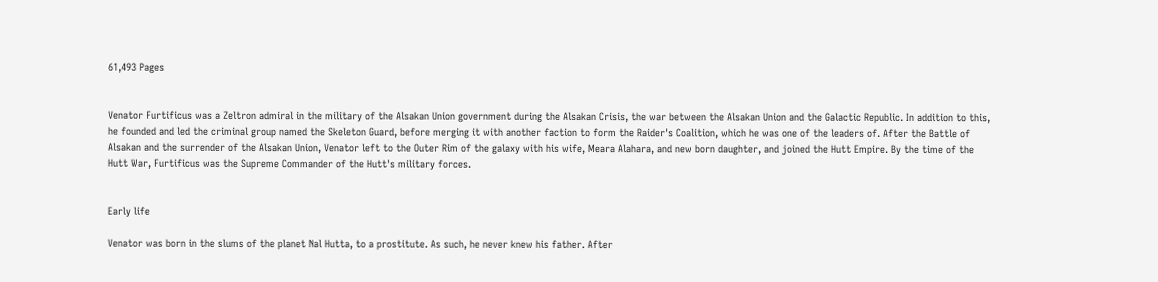61,493 Pages


Venator Furtificus was a Zeltron admiral in the military of the Alsakan Union government during the Alsakan Crisis, the war between the Alsakan Union and the Galactic Republic. In addition to this, he founded and led the criminal group named the Skeleton Guard, before merging it with another faction to form the Raider's Coalition, which he was one of the leaders of. After the Battle of Alsakan and the surrender of the Alsakan Union, Venator left to the Outer Rim of the galaxy with his wife, Meara Alahara, and new born daughter, and joined the Hutt Empire. By the time of the Hutt War, Furtificus was the Supreme Commander of the Hutt's military forces.


Early life

Venator was born in the slums of the planet Nal Hutta, to a prostitute. As such, he never knew his father. After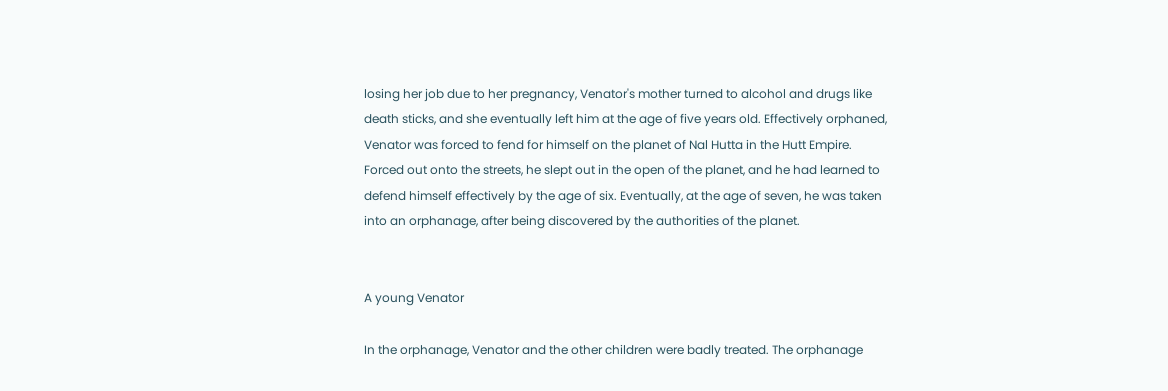losing her job due to her pregnancy, Venator's mother turned to alcohol and drugs like death sticks, and she eventually left him at the age of five years old. Effectively orphaned, Venator was forced to fend for himself on the planet of Nal Hutta in the Hutt Empire. Forced out onto the streets, he slept out in the open of the planet, and he had learned to defend himself effectively by the age of six. Eventually, at the age of seven, he was taken into an orphanage, after being discovered by the authorities of the planet.


A young Venator

In the orphanage, Venator and the other children were badly treated. The orphanage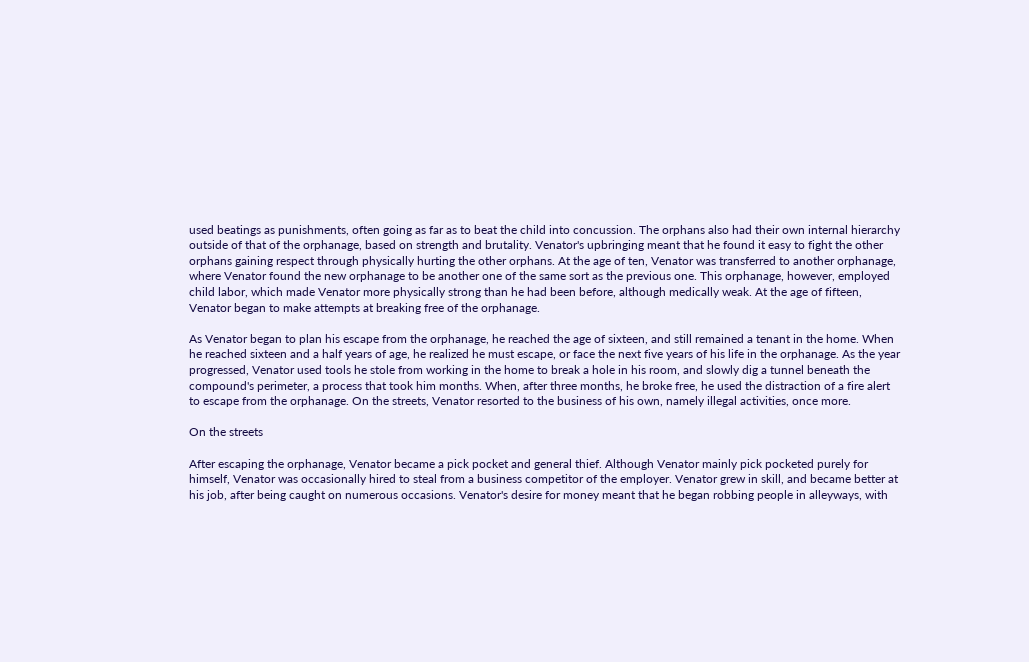used beatings as punishments, often going as far as to beat the child into concussion. The orphans also had their own internal hierarchy outside of that of the orphanage, based on strength and brutality. Venator's upbringing meant that he found it easy to fight the other orphans gaining respect through physically hurting the other orphans. At the age of ten, Venator was transferred to another orphanage, where Venator found the new orphanage to be another one of the same sort as the previous one. This orphanage, however, employed child labor, which made Venator more physically strong than he had been before, although medically weak. At the age of fifteen, Venator began to make attempts at breaking free of the orphanage.

As Venator began to plan his escape from the orphanage, he reached the age of sixteen, and still remained a tenant in the home. When he reached sixteen and a half years of age, he realized he must escape, or face the next five years of his life in the orphanage. As the year progressed, Venator used tools he stole from working in the home to break a hole in his room, and slowly dig a tunnel beneath the compound's perimeter, a process that took him months. When, after three months, he broke free, he used the distraction of a fire alert to escape from the orphanage. On the streets, Venator resorted to the business of his own, namely illegal activities, once more.

On the streets

After escaping the orphanage, Venator became a pick pocket and general thief. Although Venator mainly pick pocketed purely for himself, Venator was occasionally hired to steal from a business competitor of the employer. Venator grew in skill, and became better at his job, after being caught on numerous occasions. Venator's desire for money meant that he began robbing people in alleyways, with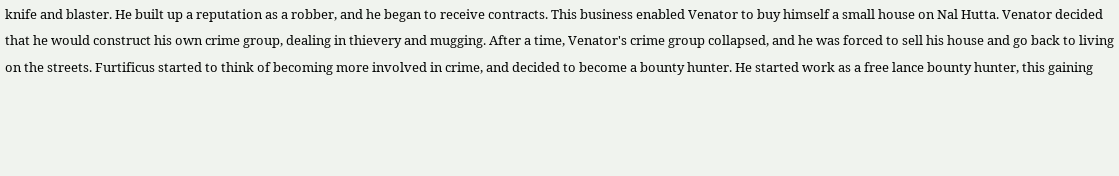knife and blaster. He built up a reputation as a robber, and he began to receive contracts. This business enabled Venator to buy himself a small house on Nal Hutta. Venator decided that he would construct his own crime group, dealing in thievery and mugging. After a time, Venator's crime group collapsed, and he was forced to sell his house and go back to living on the streets. Furtificus started to think of becoming more involved in crime, and decided to become a bounty hunter. He started work as a free lance bounty hunter, this gaining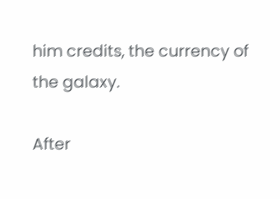him credits, the currency of the galaxy.

After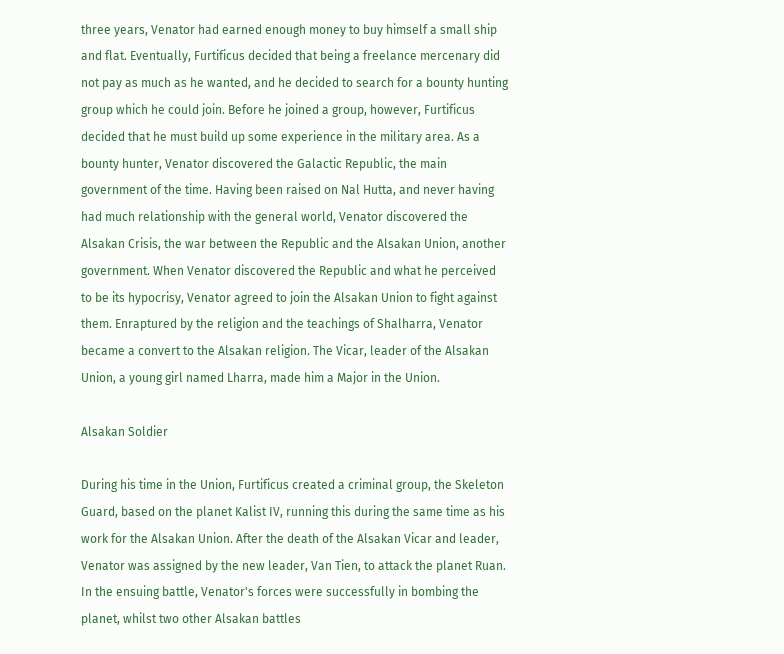three years, Venator had earned enough money to buy himself a small ship and flat. Eventually, Furtificus decided that being a freelance mercenary did not pay as much as he wanted, and he decided to search for a bounty hunting group which he could join. Before he joined a group, however, Furtificus decided that he must build up some experience in the military area. As a bounty hunter, Venator discovered the Galactic Republic, the main government of the time. Having been raised on Nal Hutta, and never having had much relationship with the general world, Venator discovered the Alsakan Crisis, the war between the Republic and the Alsakan Union, another government. When Venator discovered the Republic and what he perceived to be its hypocrisy, Venator agreed to join the Alsakan Union to fight against them. Enraptured by the religion and the teachings of Shalharra, Venator became a convert to the Alsakan religion. The Vicar, leader of the Alsakan Union, a young girl named Lharra, made him a Major in the Union.

Alsakan Soldier

During his time in the Union, Furtificus created a criminal group, the Skeleton Guard, based on the planet Kalist IV, running this during the same time as his work for the Alsakan Union. After the death of the Alsakan Vicar and leader, Venator was assigned by the new leader, Van Tien, to attack the planet Ruan. In the ensuing battle, Venator's forces were successfully in bombing the planet, whilst two other Alsakan battles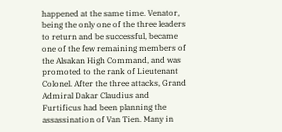happened at the same time. Venator, being the only one of the three leaders to return and be successful, became one of the few remaining members of the Alsakan High Command, and was promoted to the rank of Lieutenant Colonel. After the three attacks, Grand Admiral Dakar Claudius and Furtificus had been planning the assassination of Van Tien. Many in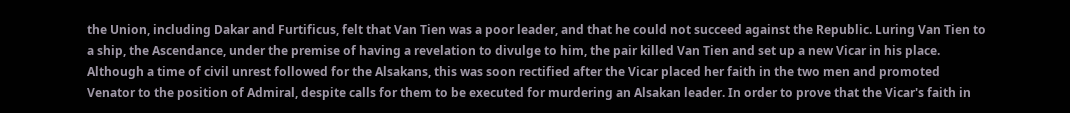the Union, including Dakar and Furtificus, felt that Van Tien was a poor leader, and that he could not succeed against the Republic. Luring Van Tien to a ship, the Ascendance, under the premise of having a revelation to divulge to him, the pair killed Van Tien and set up a new Vicar in his place. Although a time of civil unrest followed for the Alsakans, this was soon rectified after the Vicar placed her faith in the two men and promoted Venator to the position of Admiral, despite calls for them to be executed for murdering an Alsakan leader. In order to prove that the Vicar's faith in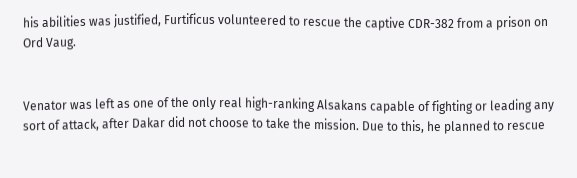his abilities was justified, Furtificus volunteered to rescue the captive CDR-382 from a prison on Ord Vaug.


Venator was left as one of the only real high-ranking Alsakans capable of fighting or leading any sort of attack, after Dakar did not choose to take the mission. Due to this, he planned to rescue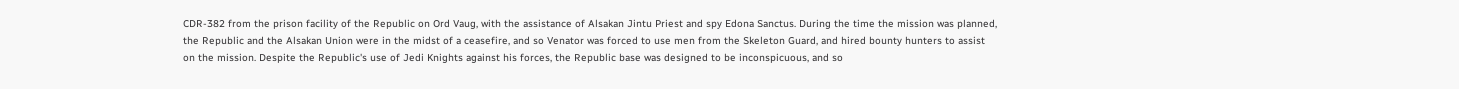CDR-382 from the prison facility of the Republic on Ord Vaug, with the assistance of Alsakan Jintu Priest and spy Edona Sanctus. During the time the mission was planned, the Republic and the Alsakan Union were in the midst of a ceasefire, and so Venator was forced to use men from the Skeleton Guard, and hired bounty hunters to assist on the mission. Despite the Republic's use of Jedi Knights against his forces, the Republic base was designed to be inconspicuous, and so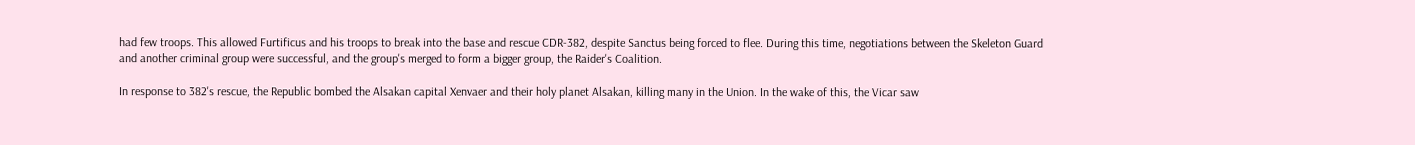had few troops. This allowed Furtificus and his troops to break into the base and rescue CDR-382, despite Sanctus being forced to flee. During this time, negotiations between the Skeleton Guard and another criminal group were successful, and the group's merged to form a bigger group, the Raider's Coalition.

In response to 382's rescue, the Republic bombed the Alsakan capital Xenvaer and their holy planet Alsakan, killing many in the Union. In the wake of this, the Vicar saw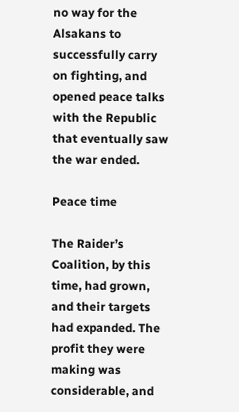no way for the Alsakans to successfully carry on fighting, and opened peace talks with the Republic that eventually saw the war ended.

Peace time

The Raider’s Coalition, by this time, had grown, and their targets had expanded. The profit they were making was considerable, and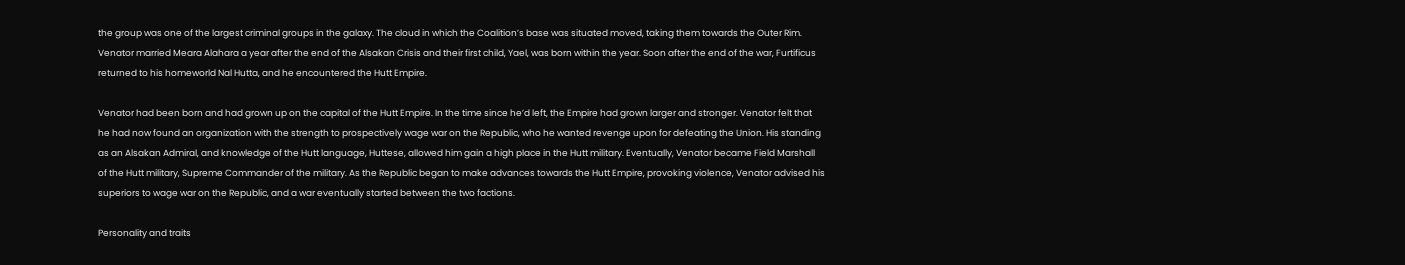the group was one of the largest criminal groups in the galaxy. The cloud in which the Coalition’s base was situated moved, taking them towards the Outer Rim. Venator married Meara Alahara a year after the end of the Alsakan Crisis and their first child, Yael, was born within the year. Soon after the end of the war, Furtificus returned to his homeworld Nal Hutta, and he encountered the Hutt Empire.

Venator had been born and had grown up on the capital of the Hutt Empire. In the time since he’d left, the Empire had grown larger and stronger. Venator felt that he had now found an organization with the strength to prospectively wage war on the Republic, who he wanted revenge upon for defeating the Union. His standing as an Alsakan Admiral, and knowledge of the Hutt language, Huttese, allowed him gain a high place in the Hutt military. Eventually, Venator became Field Marshall of the Hutt military, Supreme Commander of the military. As the Republic began to make advances towards the Hutt Empire, provoking violence, Venator advised his superiors to wage war on the Republic, and a war eventually started between the two factions.

Personality and traits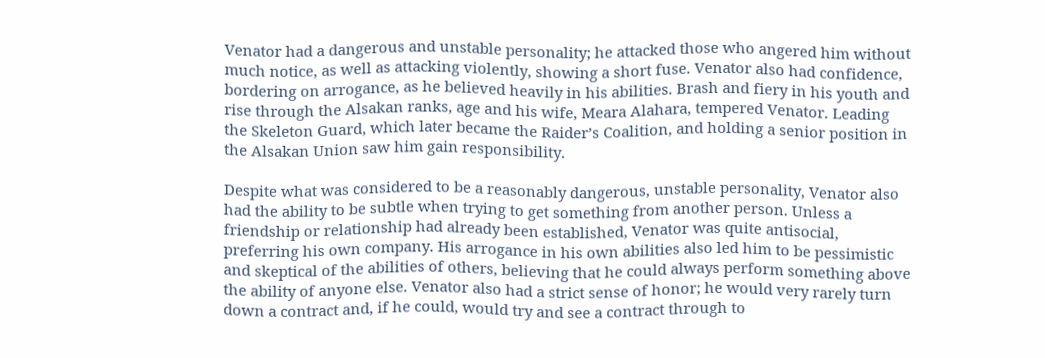Venator had a dangerous and unstable personality; he attacked those who angered him without much notice, as well as attacking violently, showing a short fuse. Venator also had confidence, bordering on arrogance, as he believed heavily in his abilities. Brash and fiery in his youth and rise through the Alsakan ranks, age and his wife, Meara Alahara, tempered Venator. Leading the Skeleton Guard, which later became the Raider’s Coalition, and holding a senior position in the Alsakan Union saw him gain responsibility.

Despite what was considered to be a reasonably dangerous, unstable personality, Venator also had the ability to be subtle when trying to get something from another person. Unless a friendship or relationship had already been established, Venator was quite antisocial, preferring his own company. His arrogance in his own abilities also led him to be pessimistic and skeptical of the abilities of others, believing that he could always perform something above the ability of anyone else. Venator also had a strict sense of honor; he would very rarely turn down a contract and, if he could, would try and see a contract through to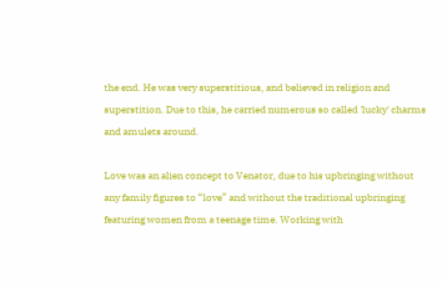the end. He was very superstitious, and believed in religion and superstition. Due to this, he carried numerous so called 'lucky' charms and amulets around.

Love was an alien concept to Venator, due to his upbringing without any family figures to “love” and without the traditional upbringing featuring women from a teenage time. Working with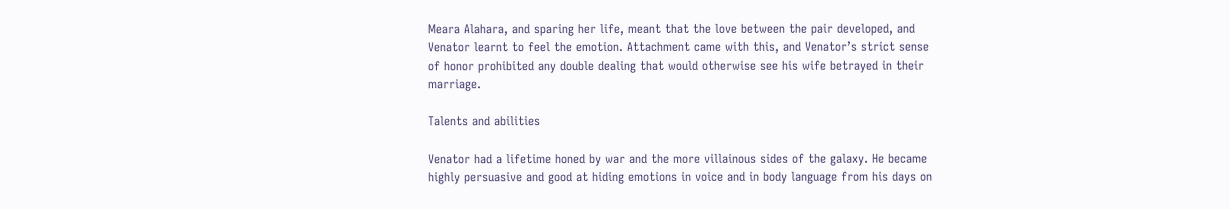Meara Alahara, and sparing her life, meant that the love between the pair developed, and Venator learnt to feel the emotion. Attachment came with this, and Venator’s strict sense of honor prohibited any double dealing that would otherwise see his wife betrayed in their marriage.

Talents and abilities

Venator had a lifetime honed by war and the more villainous sides of the galaxy. He became highly persuasive and good at hiding emotions in voice and in body language from his days on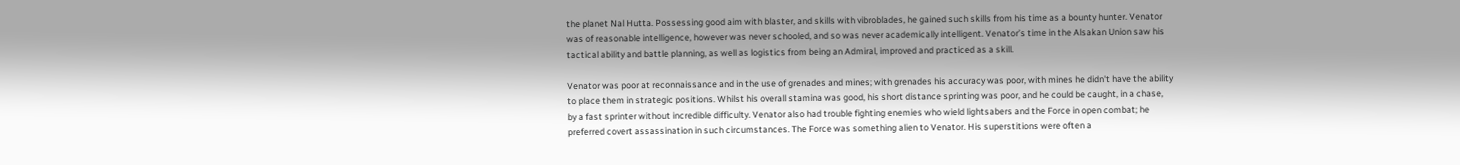the planet Nal Hutta. Possessing good aim with blaster, and skills with vibroblades, he gained such skills from his time as a bounty hunter. Venator was of reasonable intelligence, however was never schooled, and so was never academically intelligent. Venator’s time in the Alsakan Union saw his tactical ability and battle planning, as well as logistics from being an Admiral, improved and practiced as a skill.

Venator was poor at reconnaissance and in the use of grenades and mines; with grenades his accuracy was poor, with mines he didn't have the ability to place them in strategic positions. Whilst his overall stamina was good, his short distance sprinting was poor, and he could be caught, in a chase, by a fast sprinter without incredible difficulty. Venator also had trouble fighting enemies who wield lightsabers and the Force in open combat; he preferred covert assassination in such circumstances. The Force was something alien to Venator. His superstitions were often a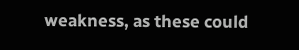weakness, as these could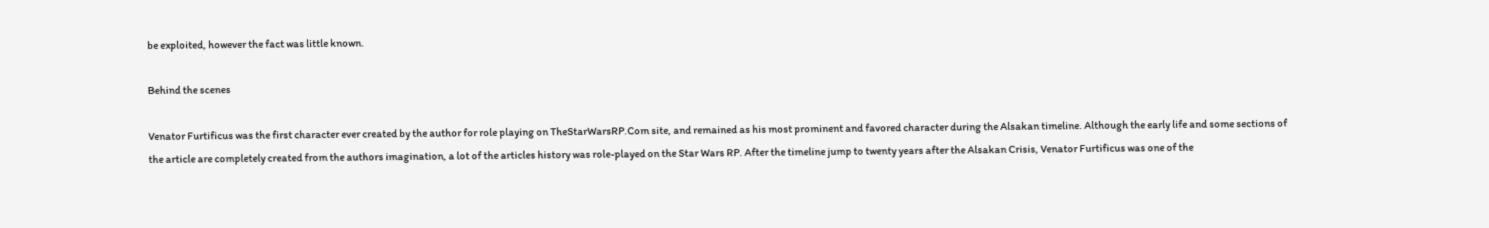be exploited, however the fact was little known.

Behind the scenes

Venator Furtificus was the first character ever created by the author for role playing on TheStarWarsRP.Com site, and remained as his most prominent and favored character during the Alsakan timeline. Although the early life and some sections of the article are completely created from the authors imagination, a lot of the articles history was role-played on the Star Wars RP. After the timeline jump to twenty years after the Alsakan Crisis, Venator Furtificus was one of the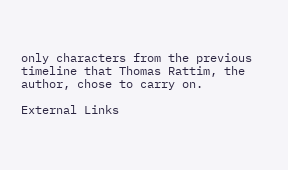only characters from the previous timeline that Thomas Rattim, the author, chose to carry on.

External Links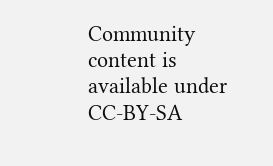Community content is available under CC-BY-SA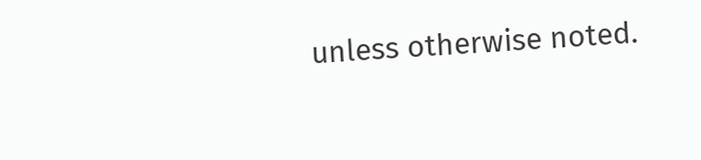unless otherwise noted.